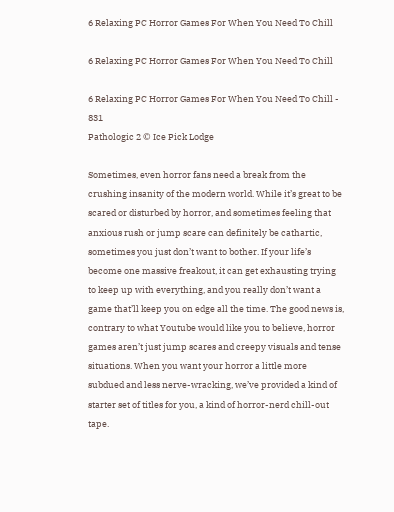6 Relaxing PC Horror Games For When You Need To Chill

6 Relaxing PC Horror Games For When You Need To Chill

6 Relaxing PC Horror Games For When You Need To Chill - 831
Pathologic 2 © Ice Pick Lodge

Sometimes, even horror fans need a break from the crushing insanity of the modern world. While it’s great to be scared or disturbed by horror, and sometimes feeling that anxious rush or jump scare can definitely be cathartic, sometimes you just don’t want to bother. If your life’s become one massive freakout, it can get exhausting trying to keep up with everything, and you really don’t want a game that’ll keep you on edge all the time. The good news is, contrary to what Youtube would like you to believe, horror games aren’t just jump scares and creepy visuals and tense situations. When you want your horror a little more subdued and less nerve-wracking, we’ve provided a kind of starter set of titles for you, a kind of horror-nerd chill-out tape.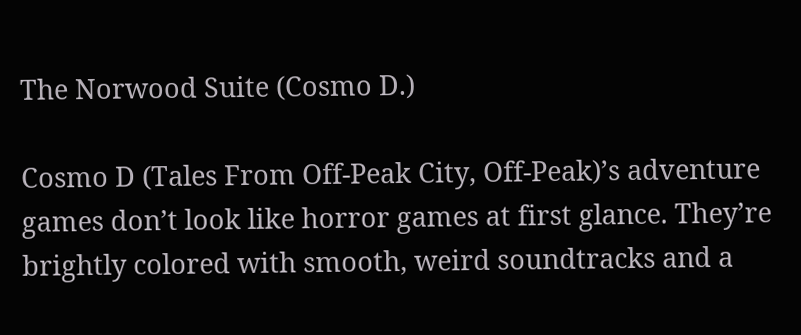The Norwood Suite (Cosmo D.)

Cosmo D (Tales From Off-Peak City, Off-Peak)’s adventure games don’t look like horror games at first glance. They’re brightly colored with smooth, weird soundtracks and a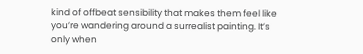kind of offbeat sensibility that makes them feel like you’re wandering around a surrealist painting. It’s only when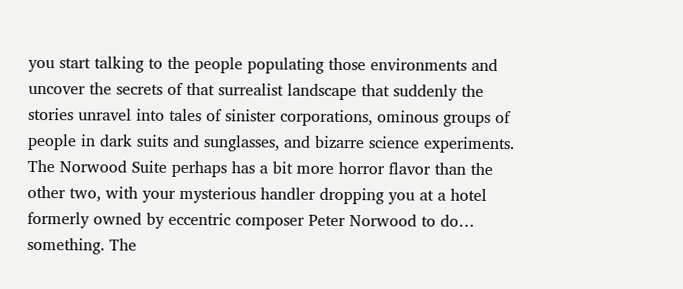you start talking to the people populating those environments and uncover the secrets of that surrealist landscape that suddenly the stories unravel into tales of sinister corporations, ominous groups of people in dark suits and sunglasses, and bizarre science experiments. The Norwood Suite perhaps has a bit more horror flavor than the other two, with your mysterious handler dropping you at a hotel formerly owned by eccentric composer Peter Norwood to do… something. The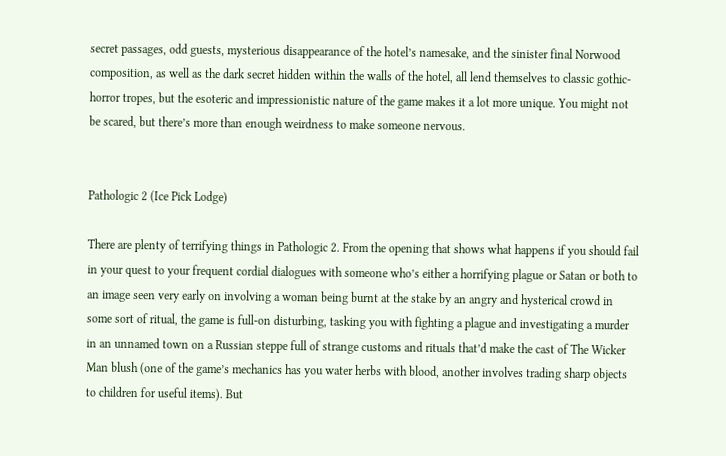secret passages, odd guests, mysterious disappearance of the hotel’s namesake, and the sinister final Norwood composition, as well as the dark secret hidden within the walls of the hotel, all lend themselves to classic gothic-horror tropes, but the esoteric and impressionistic nature of the game makes it a lot more unique. You might not be scared, but there’s more than enough weirdness to make someone nervous.


Pathologic 2 (Ice Pick Lodge)

There are plenty of terrifying things in Pathologic 2. From the opening that shows what happens if you should fail in your quest to your frequent cordial dialogues with someone who’s either a horrifying plague or Satan or both to an image seen very early on involving a woman being burnt at the stake by an angry and hysterical crowd in some sort of ritual, the game is full-on disturbing, tasking you with fighting a plague and investigating a murder in an unnamed town on a Russian steppe full of strange customs and rituals that’d make the cast of The Wicker Man blush (one of the game’s mechanics has you water herbs with blood, another involves trading sharp objects to children for useful items). But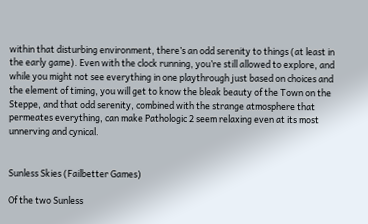within that disturbing environment, there’s an odd serenity to things (at least in the early game). Even with the clock running, you’re still allowed to explore, and while you might not see everything in one playthrough just based on choices and the element of timing, you will get to know the bleak beauty of the Town on the Steppe, and that odd serenity, combined with the strange atmosphere that permeates everything, can make Pathologic 2 seem relaxing even at its most unnerving and cynical.


Sunless Skies (Failbetter Games)

Of the two Sunless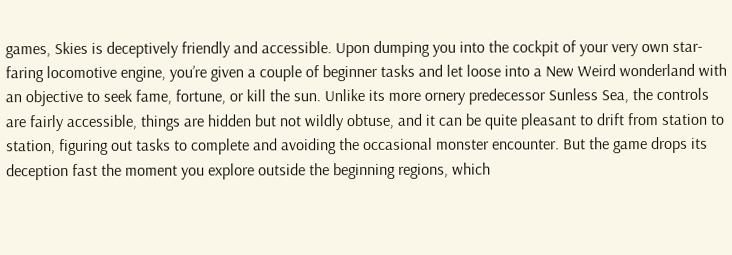games, Skies is deceptively friendly and accessible. Upon dumping you into the cockpit of your very own star-faring locomotive engine, you’re given a couple of beginner tasks and let loose into a New Weird wonderland with an objective to seek fame, fortune, or kill the sun. Unlike its more ornery predecessor Sunless Sea, the controls are fairly accessible, things are hidden but not wildly obtuse, and it can be quite pleasant to drift from station to station, figuring out tasks to complete and avoiding the occasional monster encounter. But the game drops its deception fast the moment you explore outside the beginning regions, which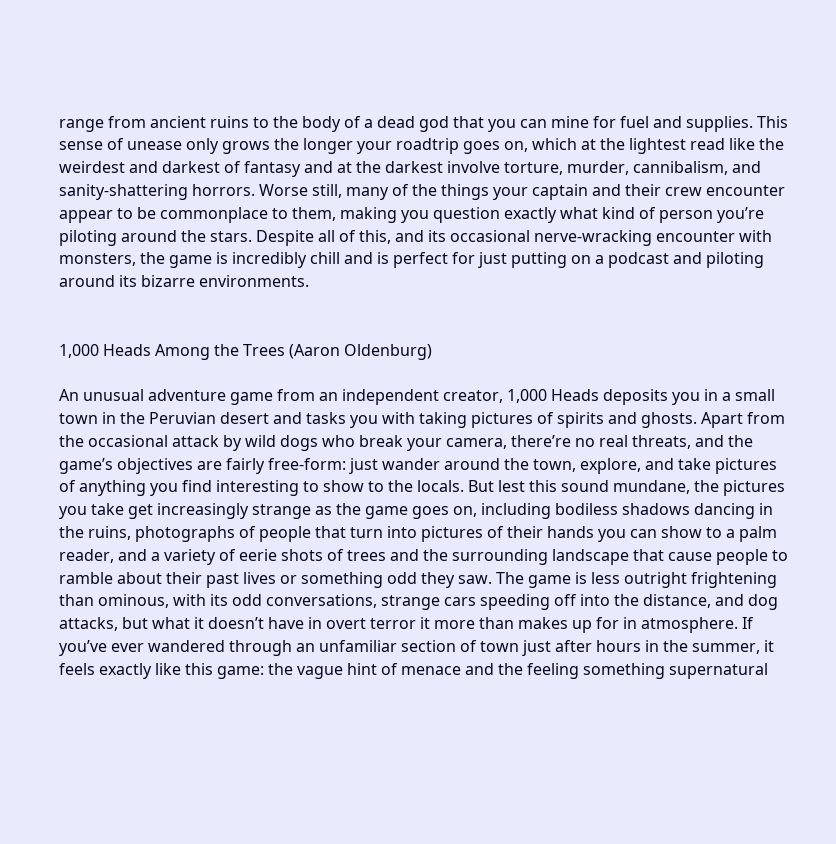range from ancient ruins to the body of a dead god that you can mine for fuel and supplies. This sense of unease only grows the longer your roadtrip goes on, which at the lightest read like the weirdest and darkest of fantasy and at the darkest involve torture, murder, cannibalism, and sanity-shattering horrors. Worse still, many of the things your captain and their crew encounter appear to be commonplace to them, making you question exactly what kind of person you’re piloting around the stars. Despite all of this, and its occasional nerve-wracking encounter with monsters, the game is incredibly chill and is perfect for just putting on a podcast and piloting around its bizarre environments.


1,000 Heads Among the Trees (Aaron Oldenburg)

An unusual adventure game from an independent creator, 1,000 Heads deposits you in a small town in the Peruvian desert and tasks you with taking pictures of spirits and ghosts. Apart from the occasional attack by wild dogs who break your camera, there’re no real threats, and the game’s objectives are fairly free-form: just wander around the town, explore, and take pictures of anything you find interesting to show to the locals. But lest this sound mundane, the pictures you take get increasingly strange as the game goes on, including bodiless shadows dancing in the ruins, photographs of people that turn into pictures of their hands you can show to a palm reader, and a variety of eerie shots of trees and the surrounding landscape that cause people to ramble about their past lives or something odd they saw. The game is less outright frightening than ominous, with its odd conversations, strange cars speeding off into the distance, and dog attacks, but what it doesn’t have in overt terror it more than makes up for in atmosphere. If you’ve ever wandered through an unfamiliar section of town just after hours in the summer, it feels exactly like this game: the vague hint of menace and the feeling something supernatural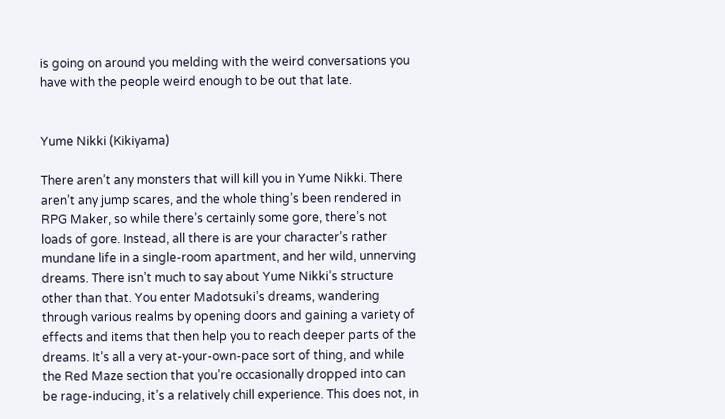is going on around you melding with the weird conversations you have with the people weird enough to be out that late.


Yume Nikki (Kikiyama)

There aren’t any monsters that will kill you in Yume Nikki. There aren’t any jump scares, and the whole thing’s been rendered in RPG Maker, so while there’s certainly some gore, there’s not loads of gore. Instead, all there is are your character’s rather mundane life in a single-room apartment, and her wild, unnerving dreams. There isn’t much to say about Yume Nikki’s structure other than that. You enter Madotsuki’s dreams, wandering through various realms by opening doors and gaining a variety of effects and items that then help you to reach deeper parts of the dreams. It’s all a very at-your-own-pace sort of thing, and while the Red Maze section that you’re occasionally dropped into can be rage-inducing, it’s a relatively chill experience. This does not, in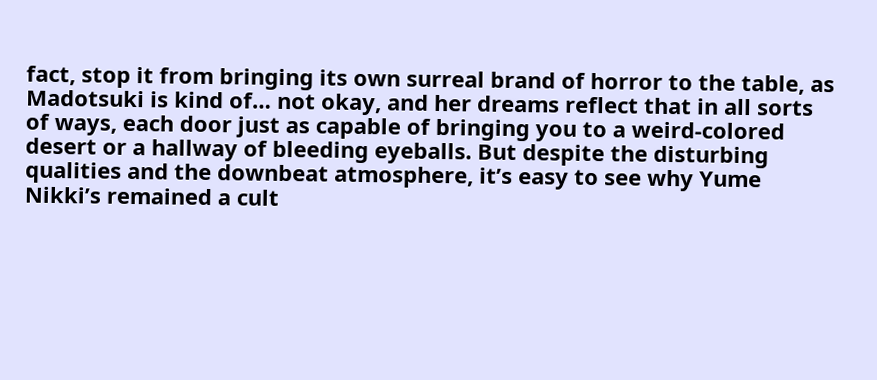fact, stop it from bringing its own surreal brand of horror to the table, as Madotsuki is kind of… not okay, and her dreams reflect that in all sorts of ways, each door just as capable of bringing you to a weird-colored desert or a hallway of bleeding eyeballs. But despite the disturbing qualities and the downbeat atmosphere, it’s easy to see why Yume Nikki’s remained a cult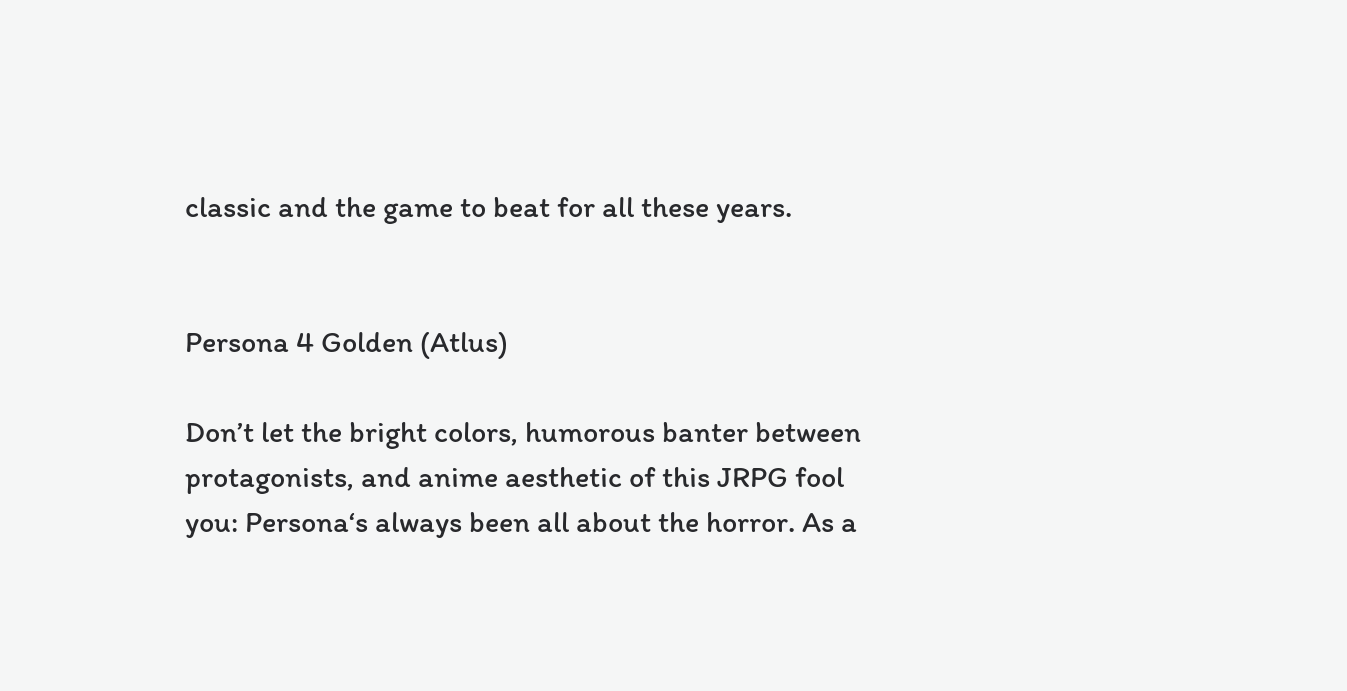classic and the game to beat for all these years.


Persona 4 Golden (Atlus)

Don’t let the bright colors, humorous banter between protagonists, and anime aesthetic of this JRPG fool you: Persona‘s always been all about the horror. As a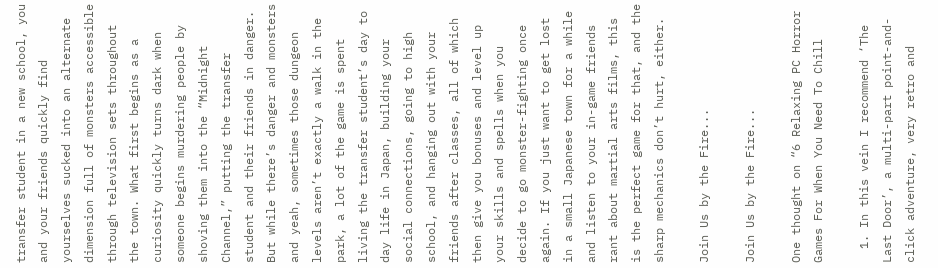transfer student in a new school, you and your friends quickly find yourselves sucked into an alternate dimension full of monsters accessible through television sets throughout the town. What first begins as a curiosity quickly turns dark when someone begins murdering people by shoving them into the “Midnight Channel,” putting the transfer student and their friends in danger. But while there’s danger and monsters and yeah, sometimes those dungeon levels aren’t exactly a walk in the park, a lot of the game is spent living the transfer student’s day to day life in Japan, building your social connections, going to high school, and hanging out with your friends after classes, all of which then give you bonuses and level up your skills and spells when you decide to go monster-fighting once again. If you just want to get lost in a small Japanese town for a while and listen to your in-game friends rant about martial arts films, this is the perfect game for that, and the sharp mechanics don’t hurt, either.

Join Us by the Fire...

Join Us by the Fire...

One thought on “6 Relaxing PC Horror Games For When You Need To Chill

  1. In this vein I recommend ‘The Last Door’, a multi-part point-and-click adventure, very retro and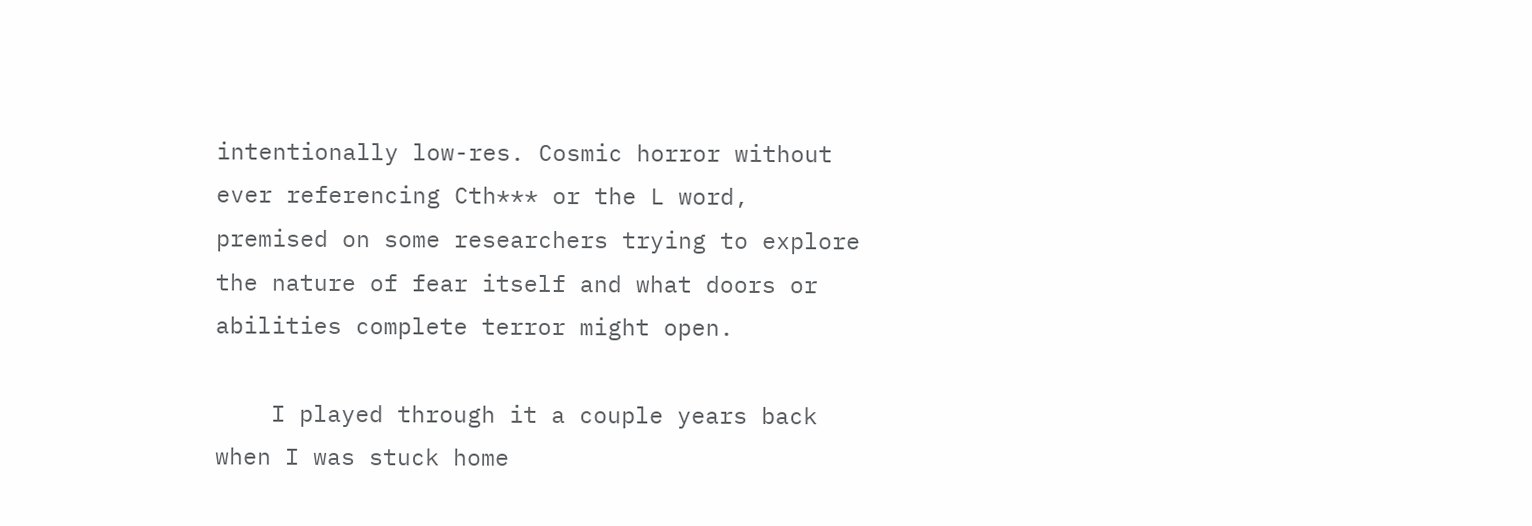intentionally low-res. Cosmic horror without ever referencing Cth*** or the L word, premised on some researchers trying to explore the nature of fear itself and what doors or abilities complete terror might open.

    I played through it a couple years back when I was stuck home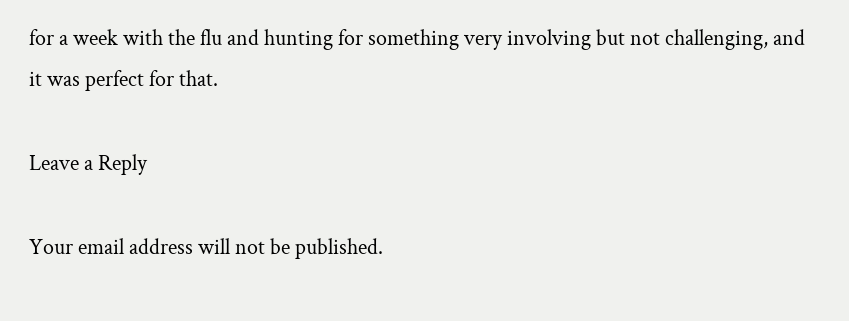for a week with the flu and hunting for something very involving but not challenging, and it was perfect for that.

Leave a Reply

Your email address will not be published.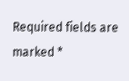Required fields are marked *